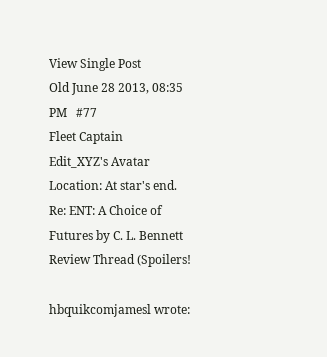View Single Post
Old June 28 2013, 08:35 PM   #77
Fleet Captain
Edit_XYZ's Avatar
Location: At star's end.
Re: ENT: A Choice of Futures by C. L. Bennett Review Thread (Spoilers!

hbquikcomjamesl wrote: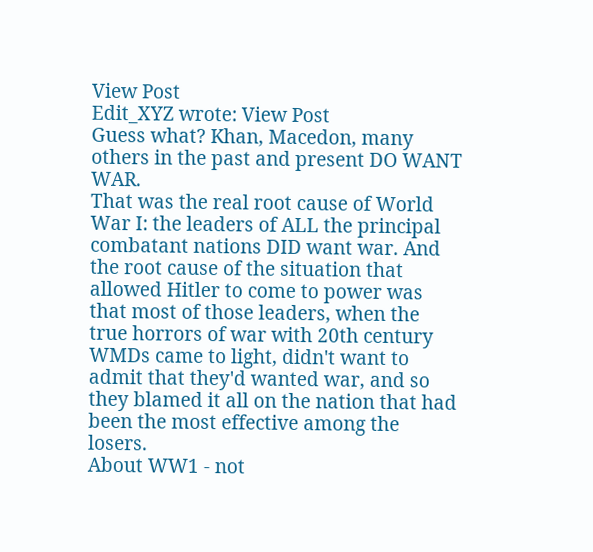View Post
Edit_XYZ wrote: View Post
Guess what? Khan, Macedon, many others in the past and present DO WANT WAR.
That was the real root cause of World War I: the leaders of ALL the principal combatant nations DID want war. And the root cause of the situation that allowed Hitler to come to power was that most of those leaders, when the true horrors of war with 20th century WMDs came to light, didn't want to admit that they'd wanted war, and so they blamed it all on the nation that had been the most effective among the losers.
About WW1 - not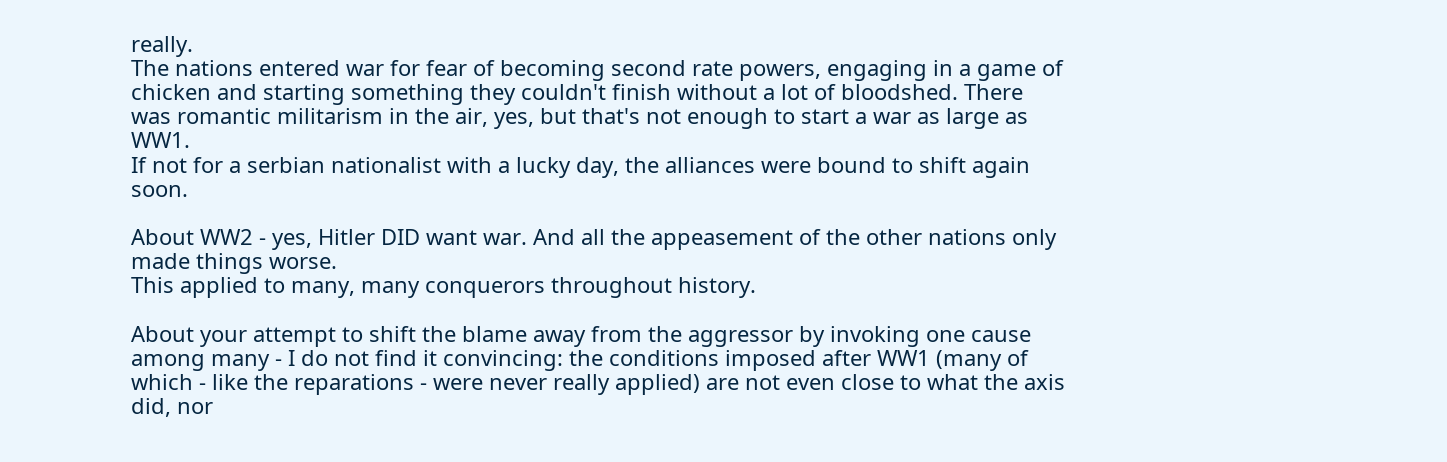really.
The nations entered war for fear of becoming second rate powers, engaging in a game of chicken and starting something they couldn't finish without a lot of bloodshed. There was romantic militarism in the air, yes, but that's not enough to start a war as large as WW1.
If not for a serbian nationalist with a lucky day, the alliances were bound to shift again soon.

About WW2 - yes, Hitler DID want war. And all the appeasement of the other nations only made things worse.
This applied to many, many conquerors throughout history.

About your attempt to shift the blame away from the aggressor by invoking one cause among many - I do not find it convincing: the conditions imposed after WW1 (many of which - like the reparations - were never really applied) are not even close to what the axis did, nor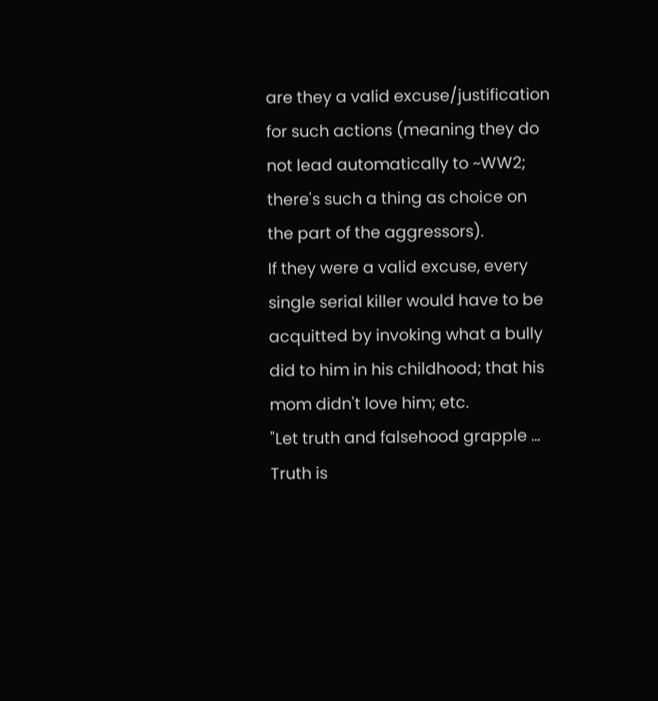are they a valid excuse/justification for such actions (meaning they do not lead automatically to ~WW2; there's such a thing as choice on the part of the aggressors).
If they were a valid excuse, every single serial killer would have to be acquitted by invoking what a bully did to him in his childhood; that his mom didn't love him; etc.
"Let truth and falsehood grapple ... Truth is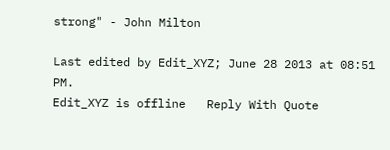strong" - John Milton

Last edited by Edit_XYZ; June 28 2013 at 08:51 PM.
Edit_XYZ is offline   Reply With Quote